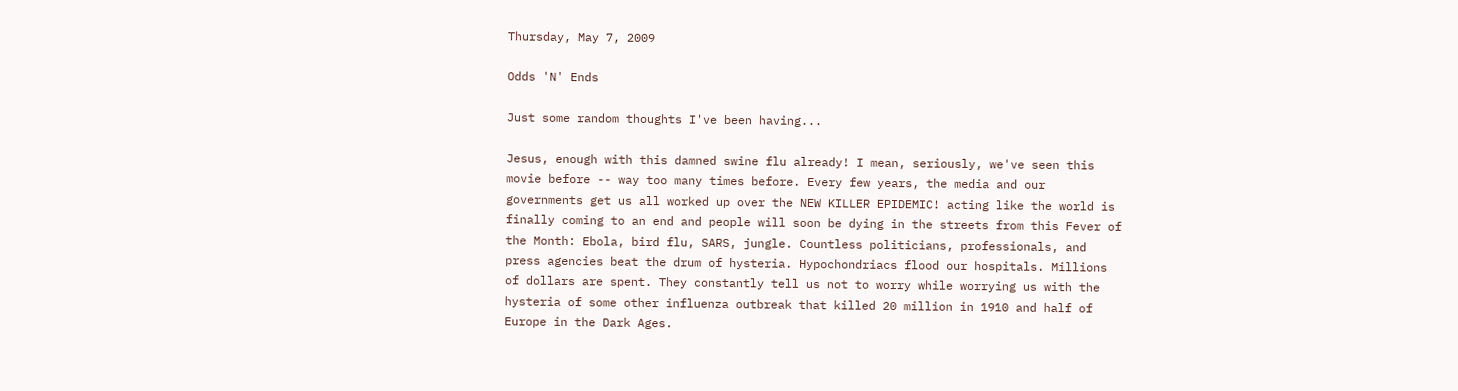Thursday, May 7, 2009

Odds 'N' Ends

Just some random thoughts I've been having...

Jesus, enough with this damned swine flu already! I mean, seriously, we've seen this movie before -- way too many times before. Every few years, the media and our governments get us all worked up over the NEW KILLER EPIDEMIC! acting like the world is finally coming to an end and people will soon be dying in the streets from this Fever of the Month: Ebola, bird flu, SARS, jungle. Countless politicians, professionals, and press agencies beat the drum of hysteria. Hypochondriacs flood our hospitals. Millions of dollars are spent. They constantly tell us not to worry while worrying us with the hysteria of some other influenza outbreak that killed 20 million in 1910 and half of Europe in the Dark Ages.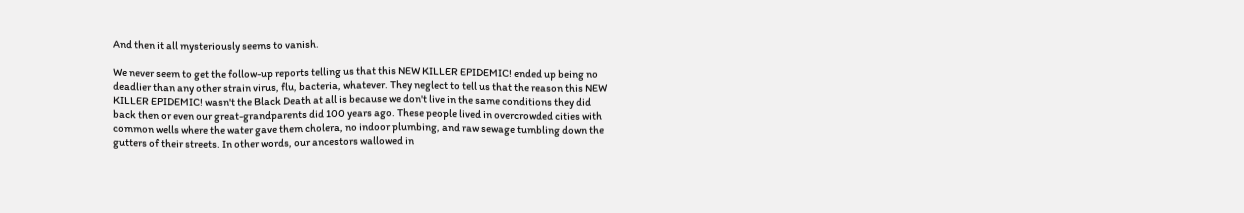And then it all mysteriously seems to vanish.

We never seem to get the follow-up reports telling us that this NEW KILLER EPIDEMIC! ended up being no deadlier than any other strain virus, flu, bacteria, whatever. They neglect to tell us that the reason this NEW KILLER EPIDEMIC! wasn't the Black Death at all is because we don't live in the same conditions they did back then or even our great-grandparents did 100 years ago. These people lived in overcrowded cities with common wells where the water gave them cholera, no indoor plumbing, and raw sewage tumbling down the gutters of their streets. In other words, our ancestors wallowed in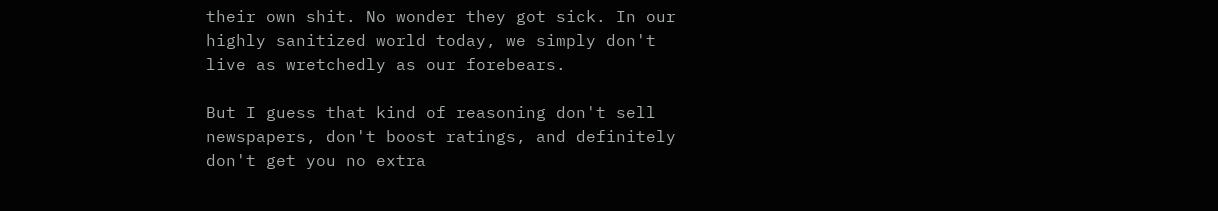their own shit. No wonder they got sick. In our highly sanitized world today, we simply don't live as wretchedly as our forebears.

But I guess that kind of reasoning don't sell newspapers, don't boost ratings, and definitely don't get you no extra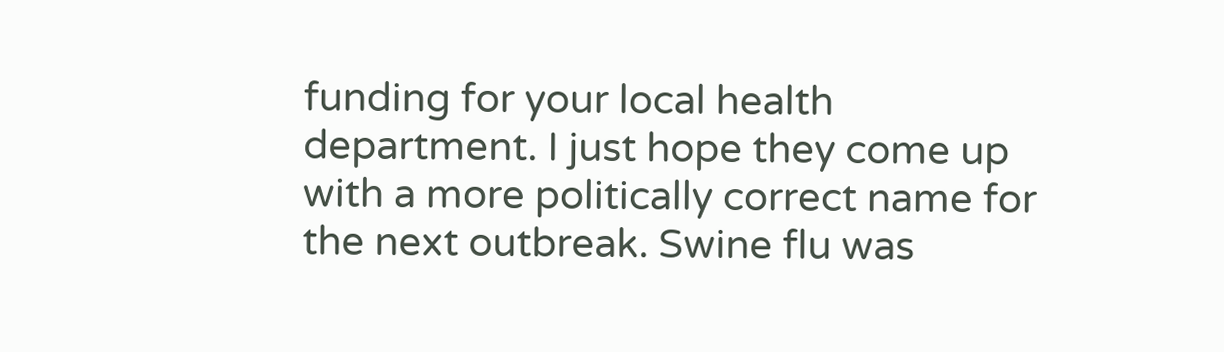funding for your local health department. I just hope they come up with a more politically correct name for the next outbreak. Swine flu was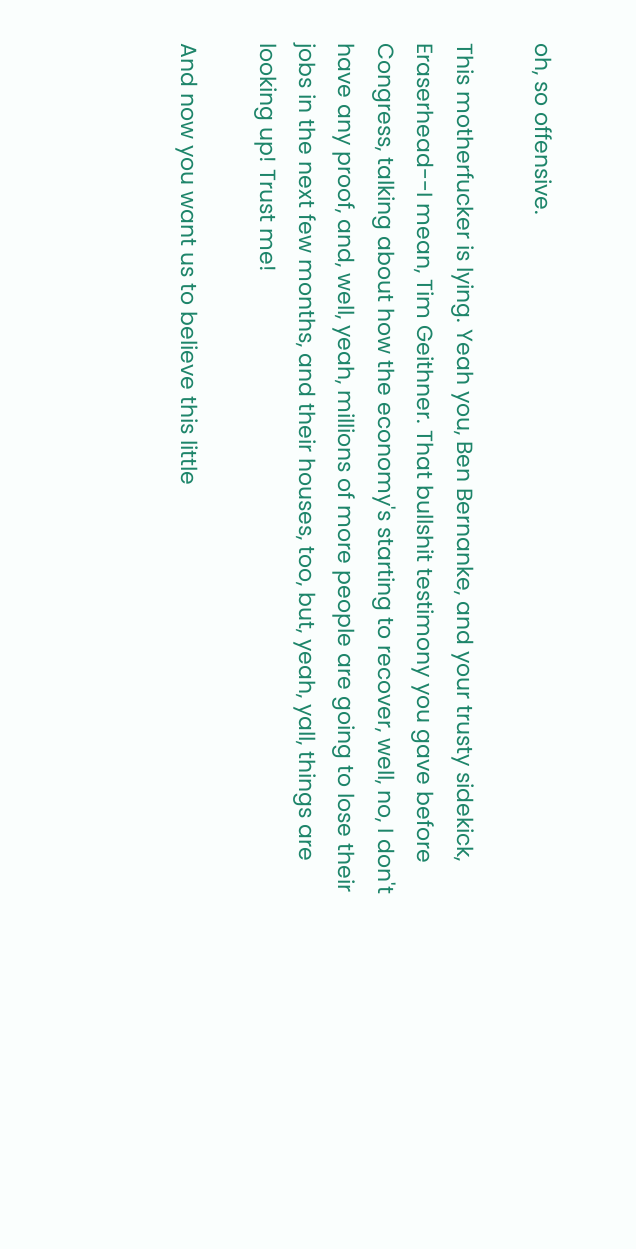oh, so offensive.

This motherfucker is lying. Yeah you, Ben Bernanke, and your trusty sidekick, Eraserhead--I mean, Tim Geithner. That bullshit testimony you gave before Congress, talking about how the economy's starting to recover, well, no, I don't have any proof, and, well, yeah, millions of more people are going to lose their jobs in the next few months, and their houses, too, but, yeah, yall, things are looking up! Trust me!

And now you want us to believe this little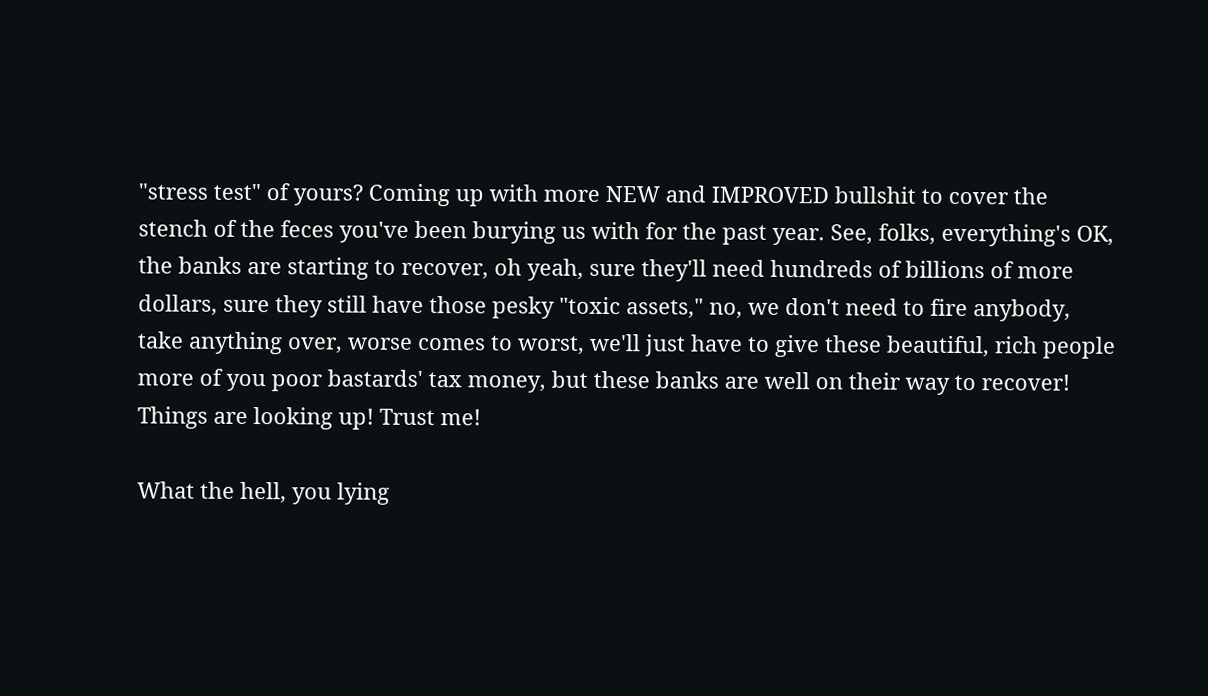"stress test" of yours? Coming up with more NEW and IMPROVED bullshit to cover the stench of the feces you've been burying us with for the past year. See, folks, everything's OK, the banks are starting to recover, oh yeah, sure they'll need hundreds of billions of more dollars, sure they still have those pesky "toxic assets," no, we don't need to fire anybody, take anything over, worse comes to worst, we'll just have to give these beautiful, rich people more of you poor bastards' tax money, but these banks are well on their way to recover! Things are looking up! Trust me!

What the hell, you lying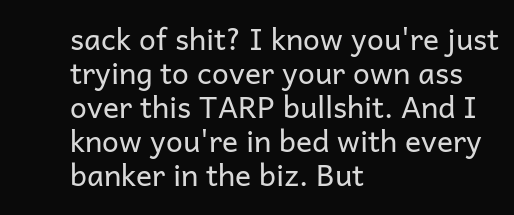sack of shit? I know you're just trying to cover your own ass over this TARP bullshit. And I know you're in bed with every banker in the biz. But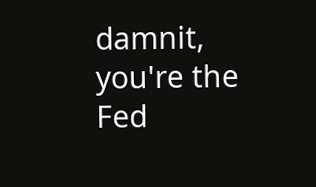damnit, you're the Fed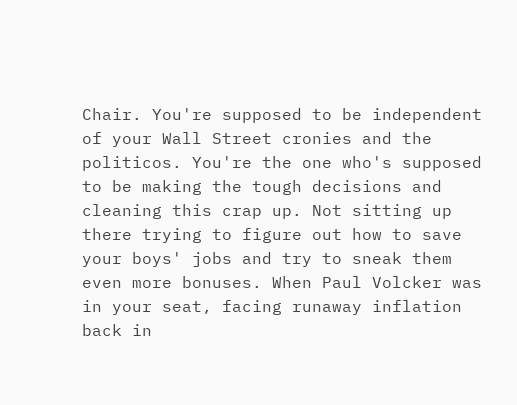Chair. You're supposed to be independent of your Wall Street cronies and the politicos. You're the one who's supposed to be making the tough decisions and cleaning this crap up. Not sitting up there trying to figure out how to save your boys' jobs and try to sneak them even more bonuses. When Paul Volcker was in your seat, facing runaway inflation back in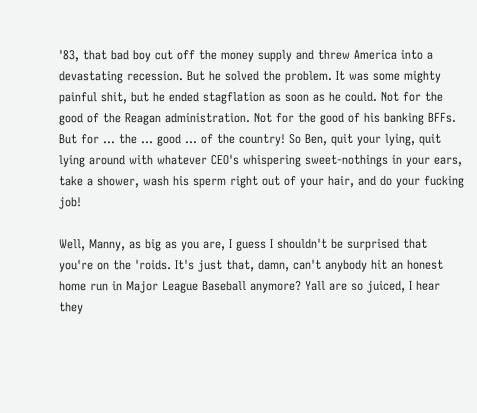'83, that bad boy cut off the money supply and threw America into a devastating recession. But he solved the problem. It was some mighty painful shit, but he ended stagflation as soon as he could. Not for the good of the Reagan administration. Not for the good of his banking BFFs. But for ... the ... good ... of the country! So Ben, quit your lying, quit lying around with whatever CEO's whispering sweet-nothings in your ears, take a shower, wash his sperm right out of your hair, and do your fucking job!

Well, Manny, as big as you are, I guess I shouldn't be surprised that you're on the 'roids. It's just that, damn, can't anybody hit an honest home run in Major League Baseball anymore? Yall are so juiced, I hear they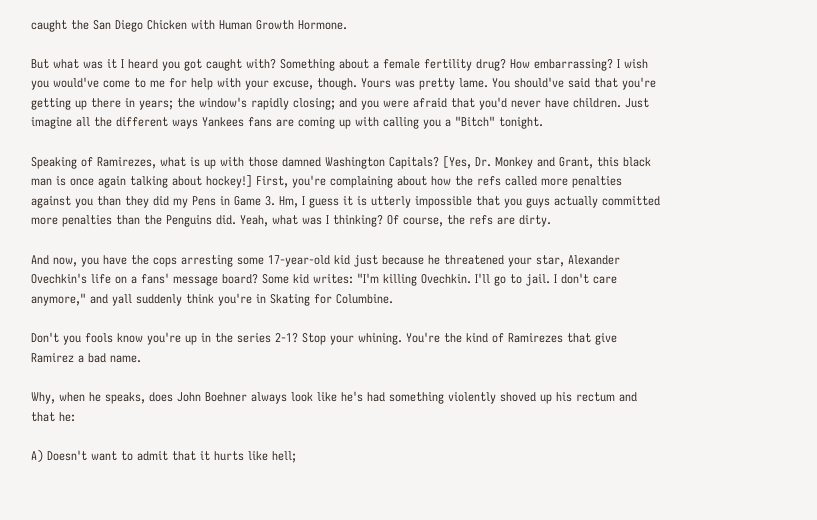caught the San Diego Chicken with Human Growth Hormone.

But what was it I heard you got caught with? Something about a female fertility drug? How embarrassing? I wish you would've come to me for help with your excuse, though. Yours was pretty lame. You should've said that you're getting up there in years; the window's rapidly closing; and you were afraid that you'd never have children. Just imagine all the different ways Yankees fans are coming up with calling you a "Bitch" tonight.

Speaking of Ramirezes, what is up with those damned Washington Capitals? [Yes, Dr. Monkey and Grant, this black man is once again talking about hockey!] First, you're complaining about how the refs called more penalties against you than they did my Pens in Game 3. Hm, I guess it is utterly impossible that you guys actually committed more penalties than the Penguins did. Yeah, what was I thinking? Of course, the refs are dirty.

And now, you have the cops arresting some 17-year-old kid just because he threatened your star, Alexander Ovechkin's life on a fans' message board? Some kid writes: "I'm killing Ovechkin. I'll go to jail. I don't care anymore," and yall suddenly think you're in Skating for Columbine.

Don't you fools know you're up in the series 2-1? Stop your whining. You're the kind of Ramirezes that give Ramirez a bad name.

Why, when he speaks, does John Boehner always look like he's had something violently shoved up his rectum and that he:

A) Doesn't want to admit that it hurts like hell;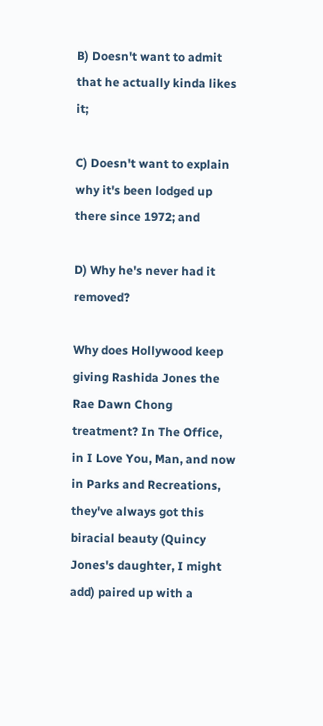B) Doesn't want to admit that he actually kinda likes it;

C) Doesn't want to explain why it's been lodged up there since 1972; and

D) Why he's never had it removed?

Why does Hollywood keep giving Rashida Jones the Rae Dawn Chong treatment? In The Office, in I Love You, Man, and now in Parks and Recreations, they've always got this biracial beauty (Quincy Jones's daughter, I might add) paired up with a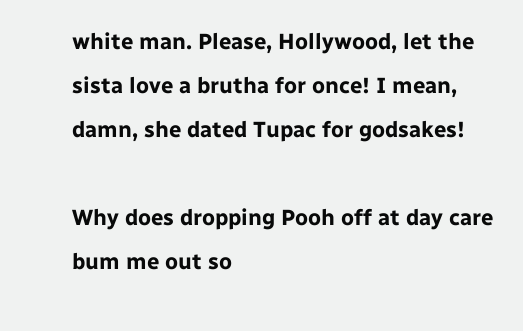white man. Please, Hollywood, let the sista love a brutha for once! I mean, damn, she dated Tupac for godsakes!

Why does dropping Pooh off at day care bum me out so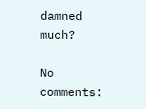damned much?

No comments: